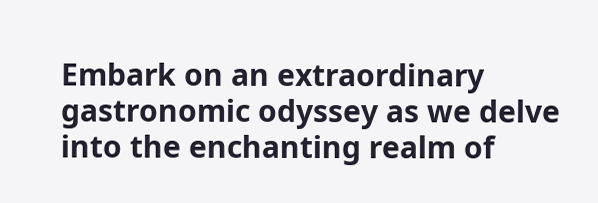Embark on an extraordinary gastronomic odyssey as we delve into the enchanting realm of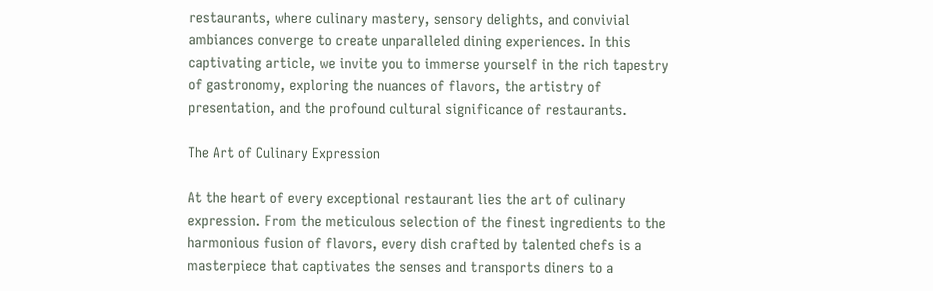restaurants, where culinary mastery, sensory delights, and convivial ambiances converge to create unparalleled dining experiences. In this captivating article, we invite you to immerse yourself in the rich tapestry of gastronomy, exploring the nuances of flavors, the artistry of presentation, and the profound cultural significance of restaurants.

The Art of Culinary Expression

At the heart of every exceptional restaurant lies the art of culinary expression. From the meticulous selection of the finest ingredients to the harmonious fusion of flavors, every dish crafted by talented chefs is a masterpiece that captivates the senses and transports diners to a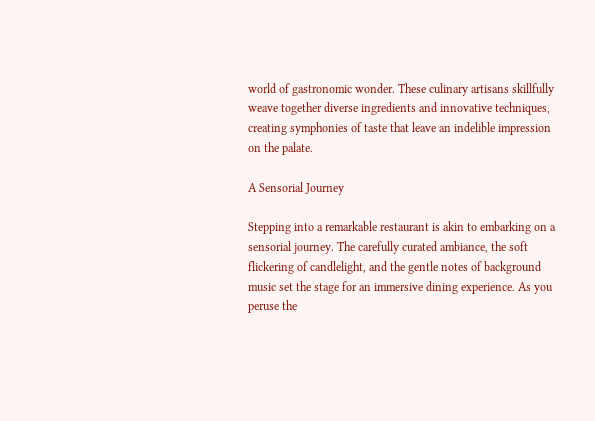world of gastronomic wonder. These culinary artisans skillfully weave together diverse ingredients and innovative techniques, creating symphonies of taste that leave an indelible impression on the palate.

A Sensorial Journey

Stepping into a remarkable restaurant is akin to embarking on a sensorial journey. The carefully curated ambiance, the soft flickering of candlelight, and the gentle notes of background music set the stage for an immersive dining experience. As you peruse the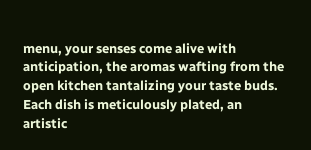menu, your senses come alive with anticipation, the aromas wafting from the open kitchen tantalizing your taste buds. Each dish is meticulously plated, an artistic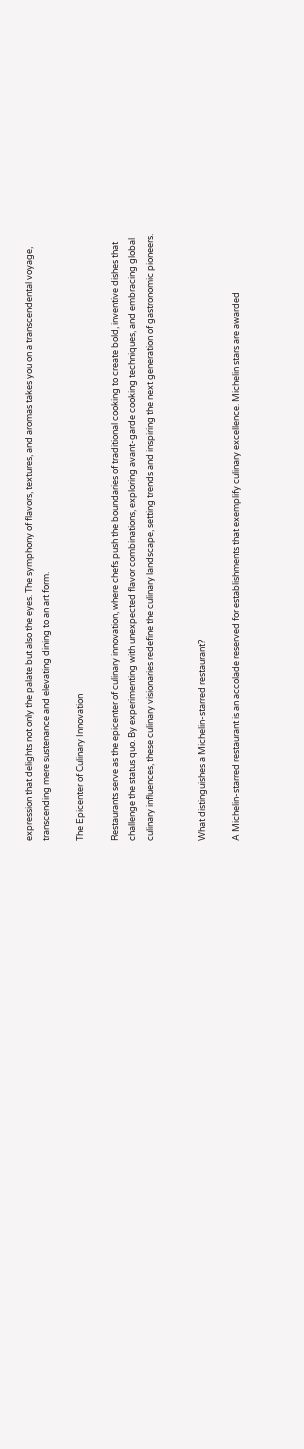expression that delights not only the palate but also the eyes. The symphony of flavors, textures, and aromas takes you on a transcendental voyage, transcending mere sustenance and elevating dining to an art form.

The Epicenter of Culinary Innovation

Restaurants serve as the epicenter of culinary innovation, where chefs push the boundaries of traditional cooking to create bold, inventive dishes that challenge the status quo. By experimenting with unexpected flavor combinations, exploring avant-garde cooking techniques, and embracing global culinary influences, these culinary visionaries redefine the culinary landscape, setting trends and inspiring the next generation of gastronomic pioneers.


What distinguishes a Michelin-starred restaurant?

A Michelin-starred restaurant is an accolade reserved for establishments that exemplify culinary excellence. Michelin stars are awarded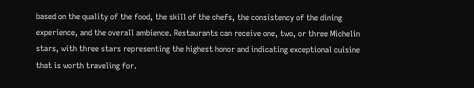based on the quality of the food, the skill of the chefs, the consistency of the dining experience, and the overall ambience. Restaurants can receive one, two, or three Michelin stars, with three stars representing the highest honor and indicating exceptional cuisine that is worth traveling for.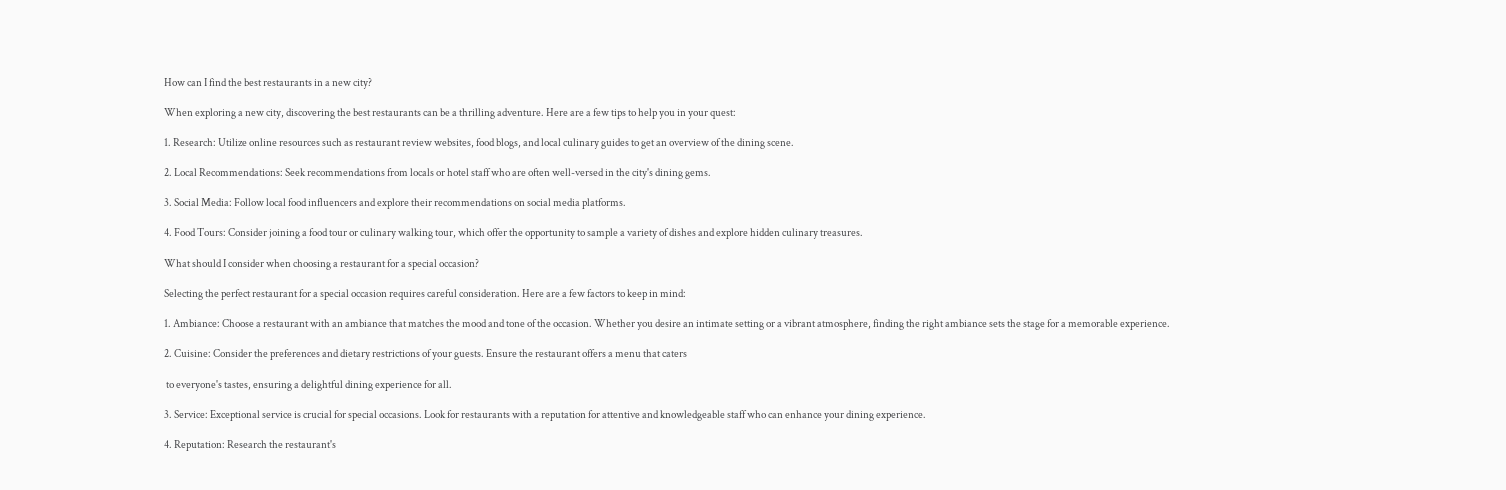How can I find the best restaurants in a new city?

When exploring a new city, discovering the best restaurants can be a thrilling adventure. Here are a few tips to help you in your quest:

1. Research: Utilize online resources such as restaurant review websites, food blogs, and local culinary guides to get an overview of the dining scene.

2. Local Recommendations: Seek recommendations from locals or hotel staff who are often well-versed in the city's dining gems.

3. Social Media: Follow local food influencers and explore their recommendations on social media platforms.

4. Food Tours: Consider joining a food tour or culinary walking tour, which offer the opportunity to sample a variety of dishes and explore hidden culinary treasures.

What should I consider when choosing a restaurant for a special occasion?

Selecting the perfect restaurant for a special occasion requires careful consideration. Here are a few factors to keep in mind:

1. Ambiance: Choose a restaurant with an ambiance that matches the mood and tone of the occasion. Whether you desire an intimate setting or a vibrant atmosphere, finding the right ambiance sets the stage for a memorable experience.

2. Cuisine: Consider the preferences and dietary restrictions of your guests. Ensure the restaurant offers a menu that caters

 to everyone's tastes, ensuring a delightful dining experience for all.

3. Service: Exceptional service is crucial for special occasions. Look for restaurants with a reputation for attentive and knowledgeable staff who can enhance your dining experience.

4. Reputation: Research the restaurant's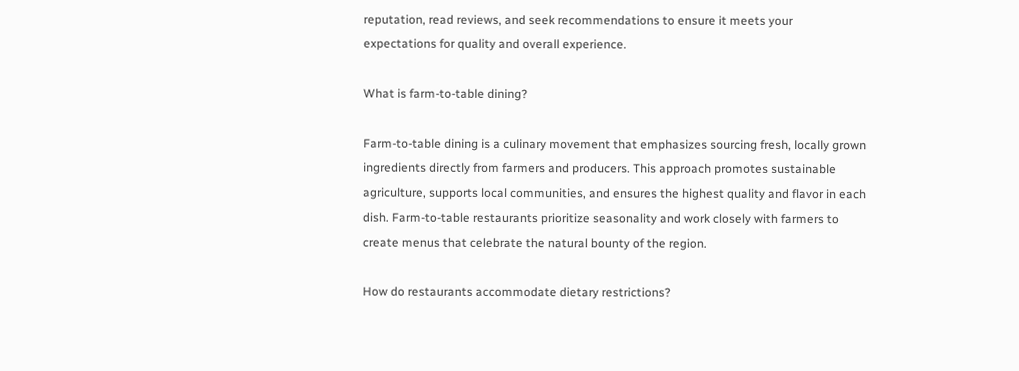reputation, read reviews, and seek recommendations to ensure it meets your expectations for quality and overall experience.

What is farm-to-table dining?

Farm-to-table dining is a culinary movement that emphasizes sourcing fresh, locally grown ingredients directly from farmers and producers. This approach promotes sustainable agriculture, supports local communities, and ensures the highest quality and flavor in each dish. Farm-to-table restaurants prioritize seasonality and work closely with farmers to create menus that celebrate the natural bounty of the region.

How do restaurants accommodate dietary restrictions?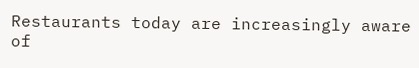Restaurants today are increasingly aware of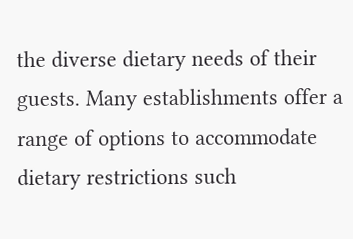the diverse dietary needs of their guests. Many establishments offer a range of options to accommodate dietary restrictions such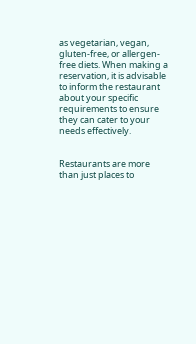as vegetarian, vegan, gluten-free, or allergen-free diets. When making a reservation, it is advisable to inform the restaurant about your specific requirements to ensure they can cater to your needs effectively.


Restaurants are more than just places to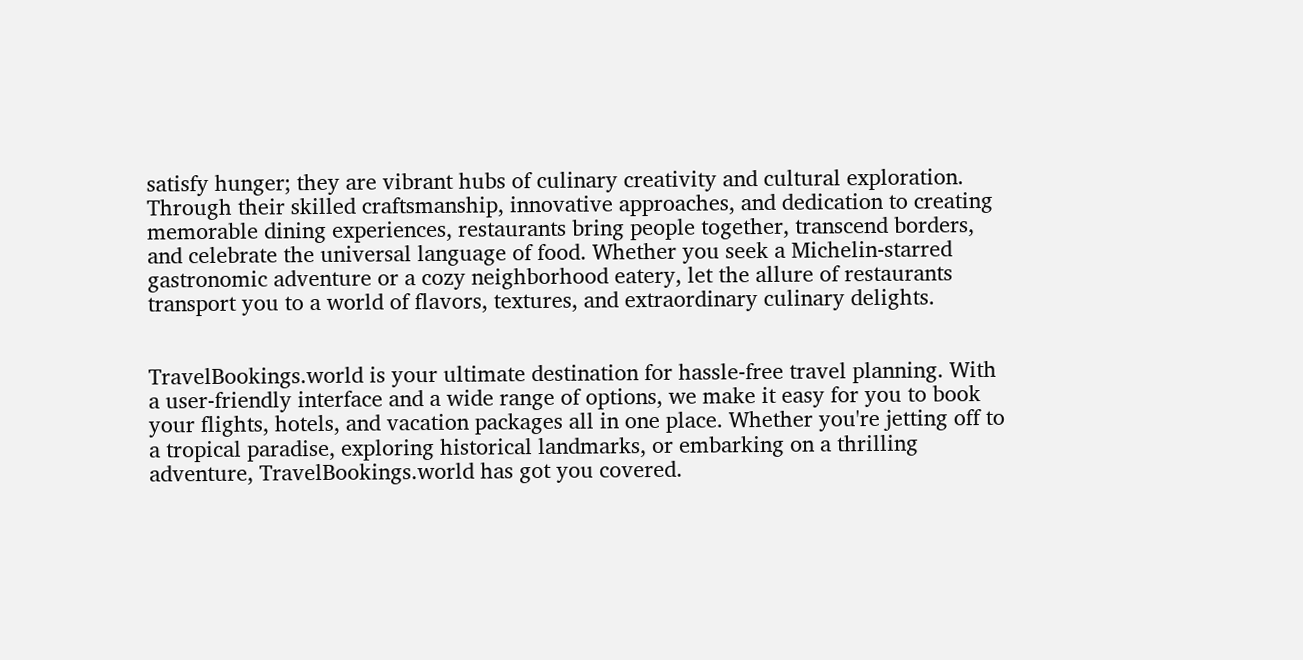satisfy hunger; they are vibrant hubs of culinary creativity and cultural exploration. Through their skilled craftsmanship, innovative approaches, and dedication to creating memorable dining experiences, restaurants bring people together, transcend borders, and celebrate the universal language of food. Whether you seek a Michelin-starred gastronomic adventure or a cozy neighborhood eatery, let the allure of restaurants transport you to a world of flavors, textures, and extraordinary culinary delights.


TravelBookings.world is your ultimate destination for hassle-free travel planning. With a user-friendly interface and a wide range of options, we make it easy for you to book your flights, hotels, and vacation packages all in one place. Whether you're jetting off to a tropical paradise, exploring historical landmarks, or embarking on a thrilling adventure, TravelBookings.world has got you covered.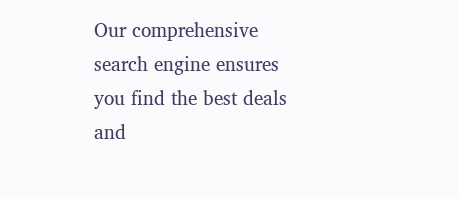Our comprehensive search engine ensures you find the best deals and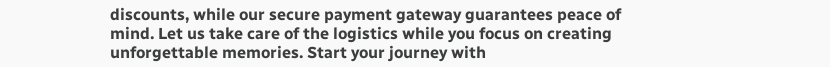discounts, while our secure payment gateway guarantees peace of mind. Let us take care of the logistics while you focus on creating unforgettable memories. Start your journey with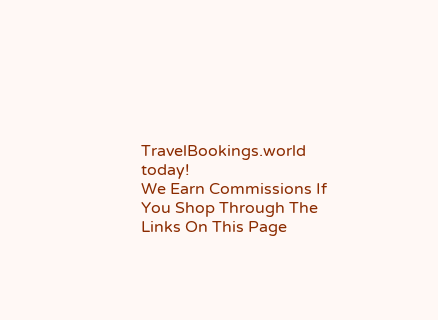TravelBookings.world today!
We Earn Commissions If You Shop Through The Links On This Page